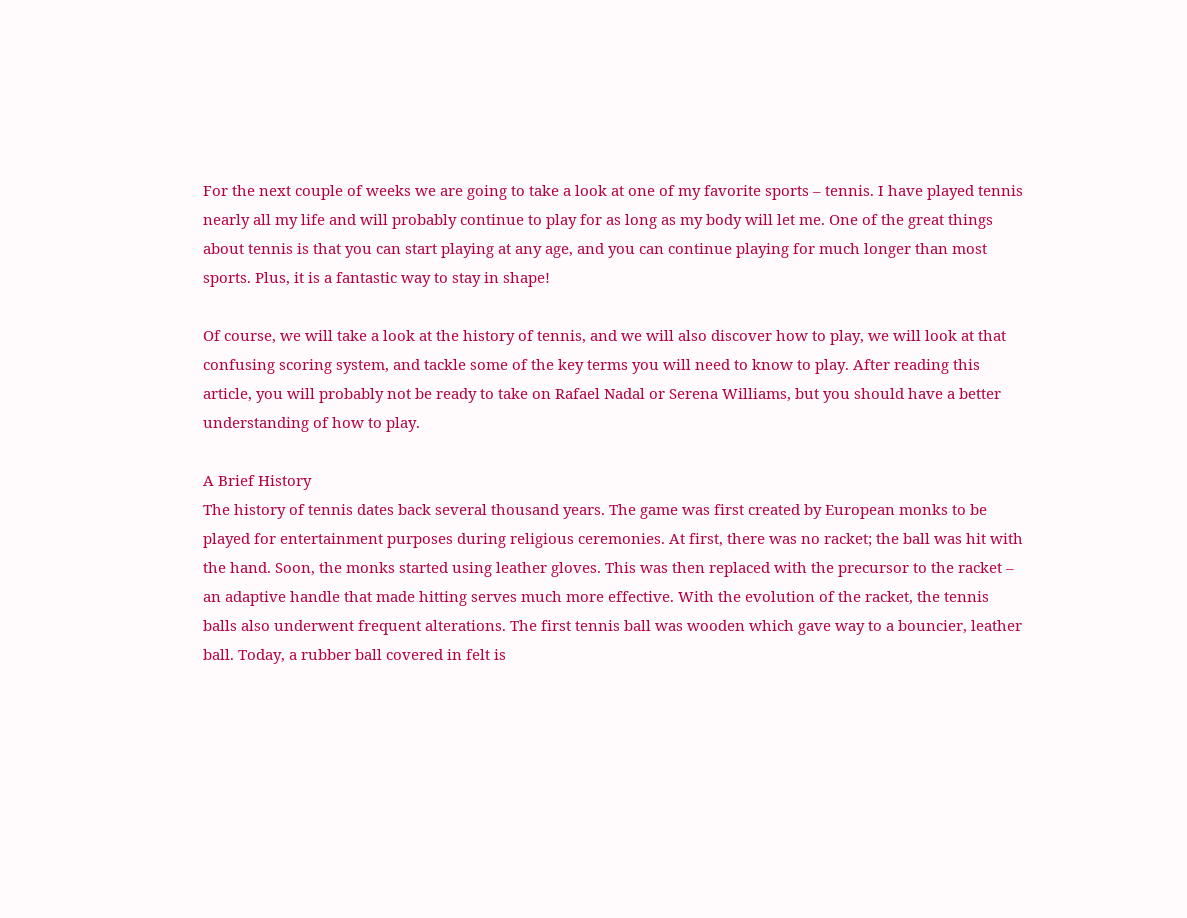For the next couple of weeks we are going to take a look at one of my favorite sports – tennis. I have played tennis nearly all my life and will probably continue to play for as long as my body will let me. One of the great things about tennis is that you can start playing at any age, and you can continue playing for much longer than most sports. Plus, it is a fantastic way to stay in shape!

Of course, we will take a look at the history of tennis, and we will also discover how to play, we will look at that confusing scoring system, and tackle some of the key terms you will need to know to play. After reading this article, you will probably not be ready to take on Rafael Nadal or Serena Williams, but you should have a better understanding of how to play.

A Brief History
The history of tennis dates back several thousand years. The game was first created by European monks to be played for entertainment purposes during religious ceremonies. At first, there was no racket; the ball was hit with the hand. Soon, the monks started using leather gloves. This was then replaced with the precursor to the racket – an adaptive handle that made hitting serves much more effective. With the evolution of the racket, the tennis balls also underwent frequent alterations. The first tennis ball was wooden which gave way to a bouncier, leather ball. Today, a rubber ball covered in felt is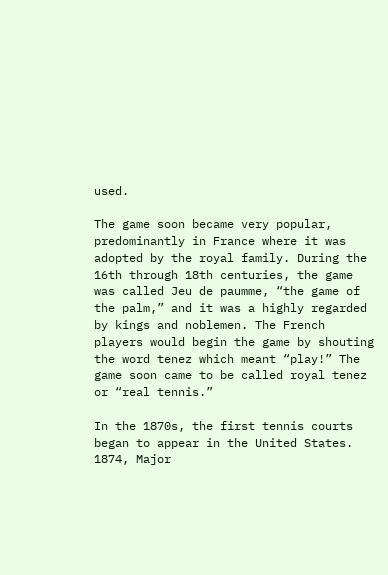used.

The game soon became very popular, predominantly in France where it was adopted by the royal family. During the 16th through 18th centuries, the game was called Jeu de paumme, “the game of the palm,” and it was a highly regarded by kings and noblemen. The French players would begin the game by shouting the word tenez which meant “play!” The game soon came to be called royal tenez or “real tennis.”

In the 1870s, the first tennis courts began to appear in the United States. 1874, Major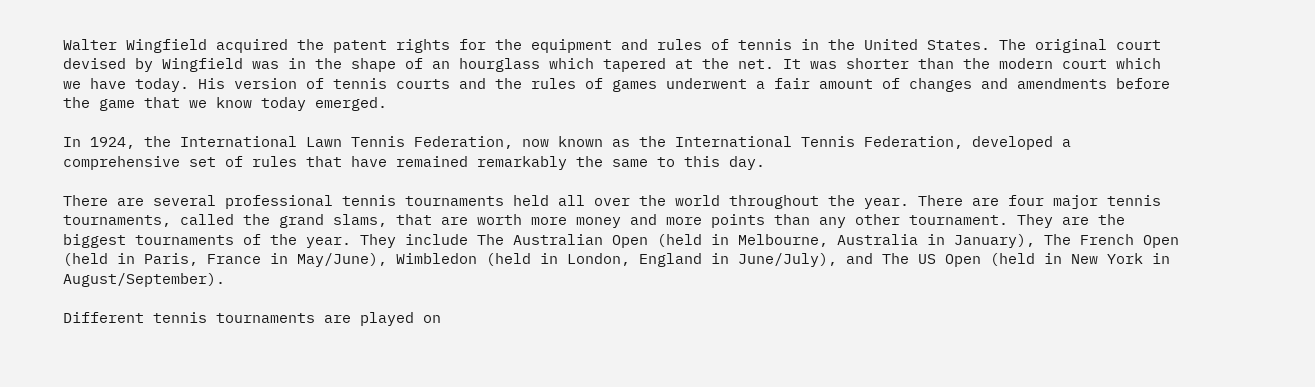Walter Wingfield acquired the patent rights for the equipment and rules of tennis in the United States. The original court devised by Wingfield was in the shape of an hourglass which tapered at the net. It was shorter than the modern court which we have today. His version of tennis courts and the rules of games underwent a fair amount of changes and amendments before the game that we know today emerged.

In 1924, the International Lawn Tennis Federation, now known as the International Tennis Federation, developed a comprehensive set of rules that have remained remarkably the same to this day.

There are several professional tennis tournaments held all over the world throughout the year. There are four major tennis tournaments, called the grand slams, that are worth more money and more points than any other tournament. They are the biggest tournaments of the year. They include The Australian Open (held in Melbourne, Australia in January), The French Open (held in Paris, France in May/June), Wimbledon (held in London, England in June/July), and The US Open (held in New York in August/September).

Different tennis tournaments are played on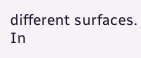different surfaces. In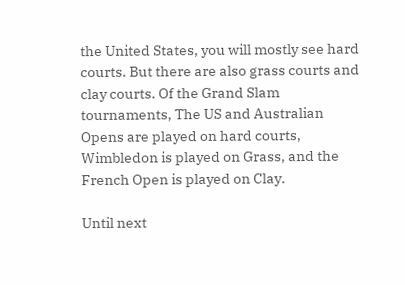the United States, you will mostly see hard courts. But there are also grass courts and clay courts. Of the Grand Slam tournaments, The US and Australian Opens are played on hard courts, Wimbledon is played on Grass, and the French Open is played on Clay.

Until next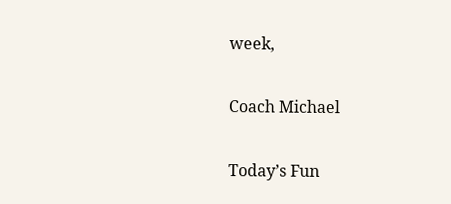week,

Coach Michael

Today’s Fun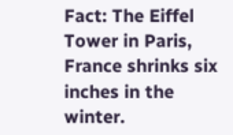Fact: The Eiffel Tower in Paris, France shrinks six inches in the winter.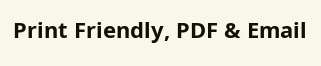Print Friendly, PDF & Email